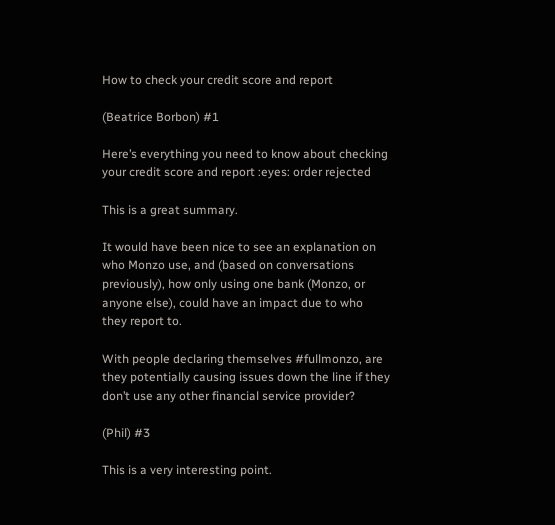How to check your credit score and report

(Beatrice Borbon) #1

Here’s everything you need to know about checking your credit score and report :eyes: order rejected

This is a great summary.

It would have been nice to see an explanation on who Monzo use, and (based on conversations previously), how only using one bank (Monzo, or anyone else), could have an impact due to who they report to.

With people declaring themselves #fullmonzo, are they potentially causing issues down the line if they don’t use any other financial service provider?

(Phil) #3

This is a very interesting point.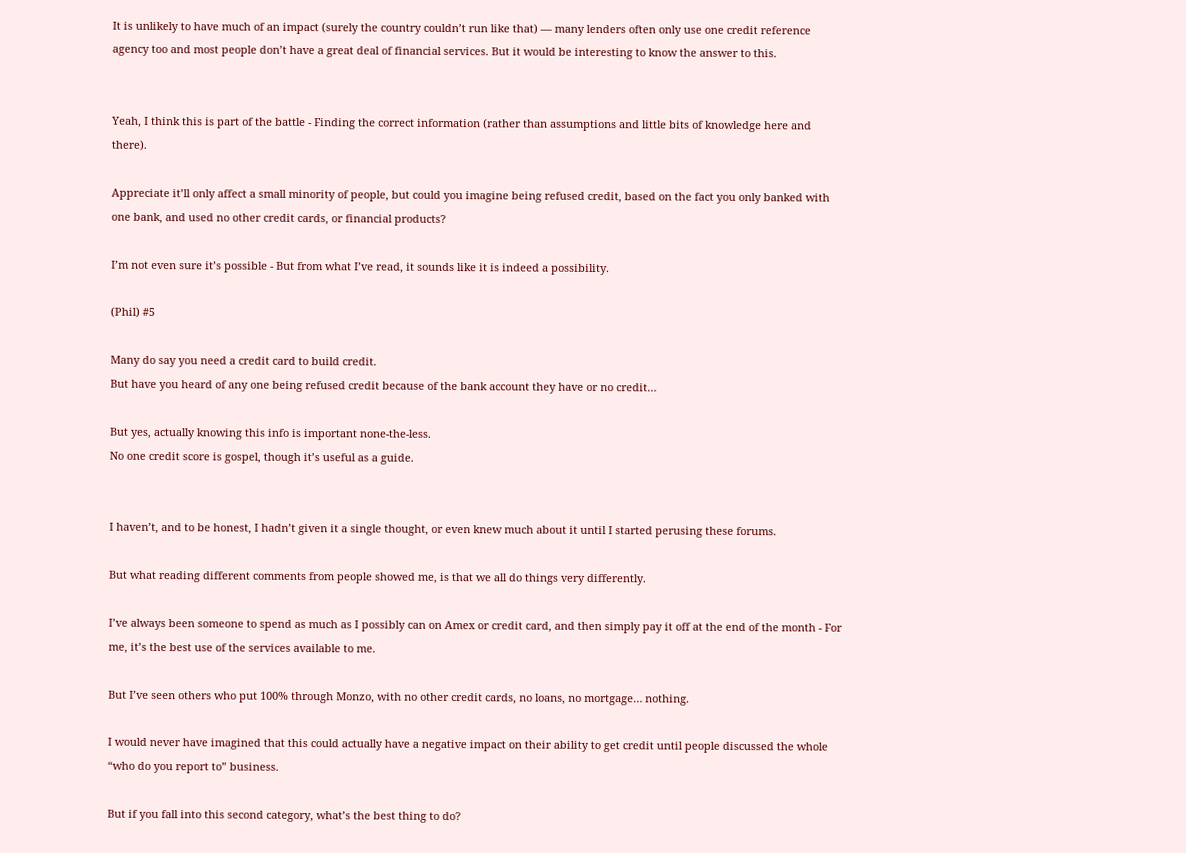It is unlikely to have much of an impact (surely the country couldn’t run like that) — many lenders often only use one credit reference agency too and most people don’t have a great deal of financial services. But it would be interesting to know the answer to this.


Yeah, I think this is part of the battle - Finding the correct information (rather than assumptions and little bits of knowledge here and there).

Appreciate it’ll only affect a small minority of people, but could you imagine being refused credit, based on the fact you only banked with one bank, and used no other credit cards, or financial products?

I’m not even sure it’s possible - But from what I’ve read, it sounds like it is indeed a possibility.

(Phil) #5

Many do say you need a credit card to build credit.
But have you heard of any one being refused credit because of the bank account they have or no credit…

But yes, actually knowing this info is important none-the-less.
No one credit score is gospel, though it’s useful as a guide.


I haven’t, and to be honest, I hadn’t given it a single thought, or even knew much about it until I started perusing these forums.

But what reading different comments from people showed me, is that we all do things very differently.

I’ve always been someone to spend as much as I possibly can on Amex or credit card, and then simply pay it off at the end of the month - For me, it’s the best use of the services available to me.

But I’ve seen others who put 100% through Monzo, with no other credit cards, no loans, no mortgage… nothing.

I would never have imagined that this could actually have a negative impact on their ability to get credit until people discussed the whole “who do you report to” business.

But if you fall into this second category, what’s the best thing to do?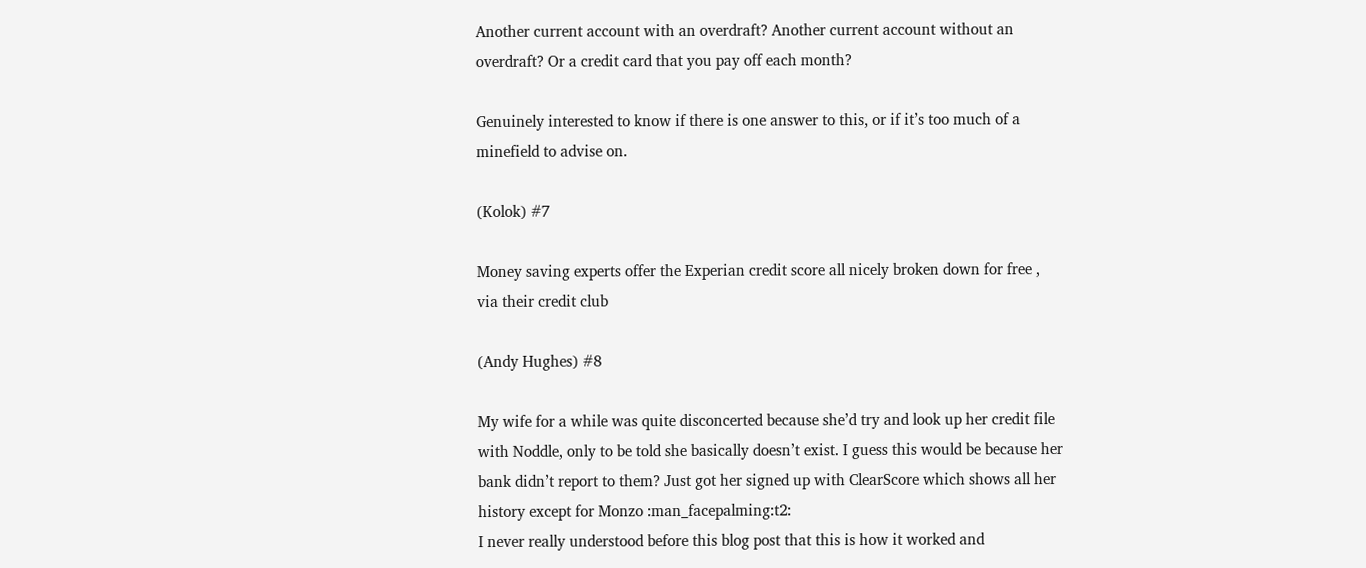Another current account with an overdraft? Another current account without an overdraft? Or a credit card that you pay off each month?

Genuinely interested to know if there is one answer to this, or if it’s too much of a minefield to advise on.

(Kolok) #7

Money saving experts offer the Experian credit score all nicely broken down for free , via their credit club

(Andy Hughes) #8

My wife for a while was quite disconcerted because she’d try and look up her credit file with Noddle, only to be told she basically doesn’t exist. I guess this would be because her bank didn’t report to them? Just got her signed up with ClearScore which shows all her history except for Monzo :man_facepalming:t2:
I never really understood before this blog post that this is how it worked and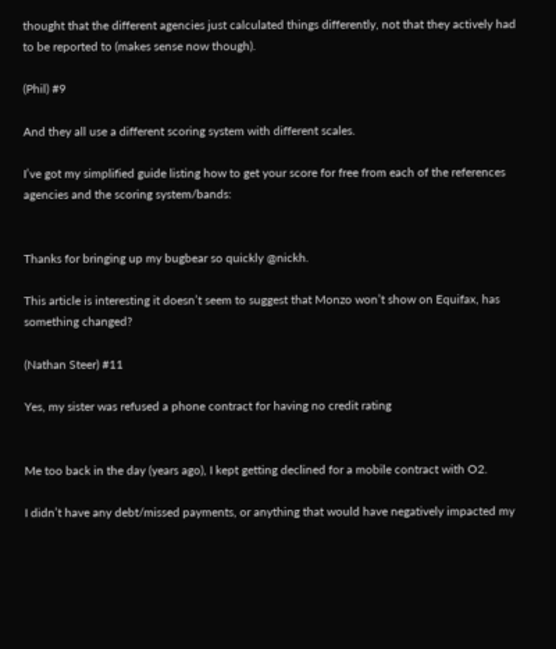thought that the different agencies just calculated things differently, not that they actively had to be reported to (makes sense now though).

(Phil) #9

And they all use a different scoring system with different scales.

I’ve got my simplified guide listing how to get your score for free from each of the references agencies and the scoring system/bands:


Thanks for bringing up my bugbear so quickly @nickh.

This article is interesting it doesn’t seem to suggest that Monzo won’t show on Equifax, has something changed?

(Nathan Steer) #11

Yes, my sister was refused a phone contract for having no credit rating


Me too back in the day (years ago), I kept getting declined for a mobile contract with O2.

I didn’t have any debt/missed payments, or anything that would have negatively impacted my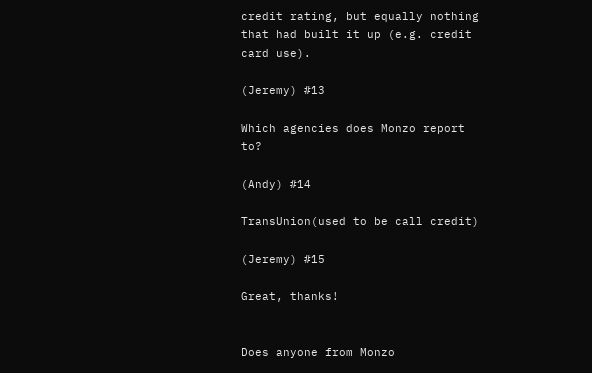credit rating, but equally nothing that had built it up (e.g. credit card use).

(Jeremy) #13

Which agencies does Monzo report to?

(Andy) #14

TransUnion(used to be call credit)

(Jeremy) #15

Great, thanks!


Does anyone from Monzo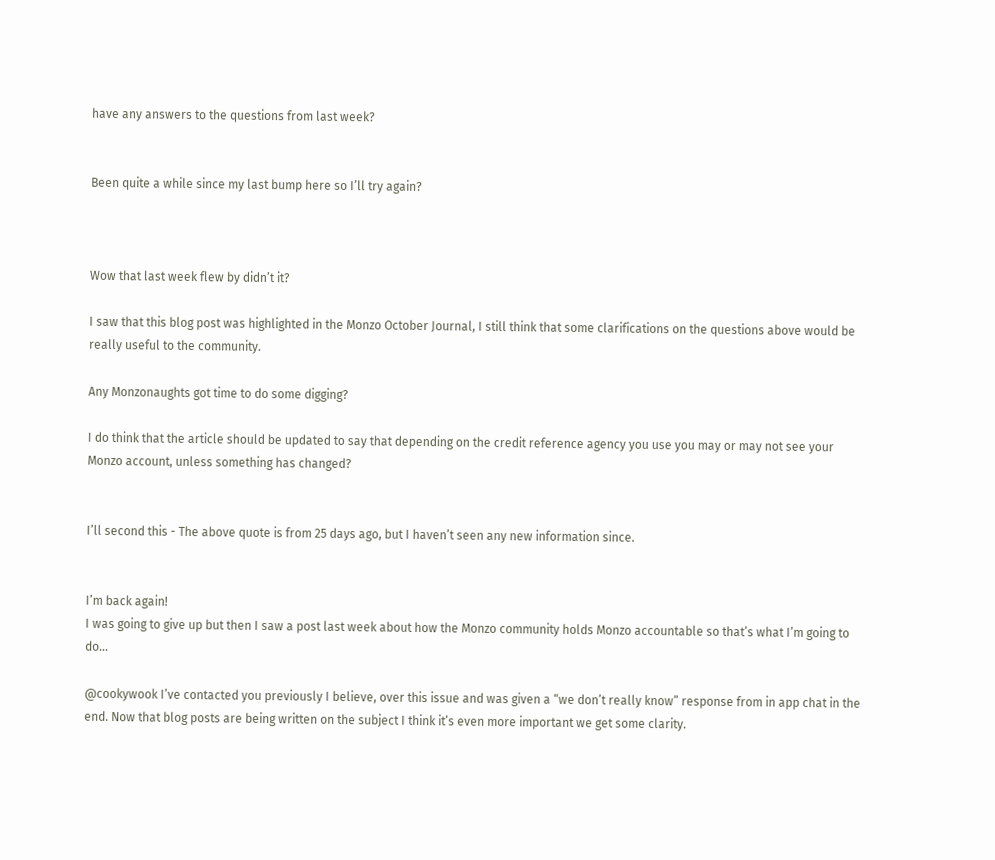have any answers to the questions from last week?


Been quite a while since my last bump here so I’ll try again?



Wow that last week flew by didn’t it?

I saw that this blog post was highlighted in the Monzo October Journal, I still think that some clarifications on the questions above would be really useful to the community.

Any Monzonaughts got time to do some digging?

I do think that the article should be updated to say that depending on the credit reference agency you use you may or may not see your Monzo account, unless something has changed?


I’ll second this - The above quote is from 25 days ago, but I haven’t seen any new information since.


I’m back again!
I was going to give up but then I saw a post last week about how the Monzo community holds Monzo accountable so that’s what I’m going to do…

@cookywook I’ve contacted you previously I believe, over this issue and was given a “we don’t really know” response from in app chat in the end. Now that blog posts are being written on the subject I think it’s even more important we get some clarity.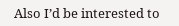Also I’d be interested to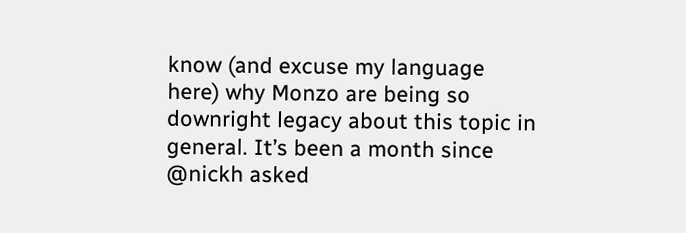know (and excuse my language here) why Monzo are being so downright legacy about this topic in general. It’s been a month since @nickh asked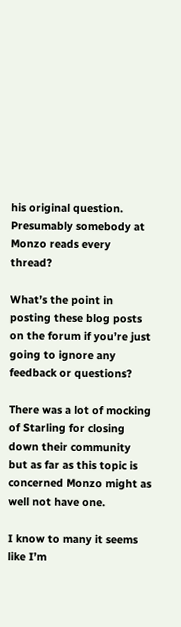his original question. Presumably somebody at Monzo reads every thread?

What’s the point in posting these blog posts on the forum if you’re just going to ignore any feedback or questions?

There was a lot of mocking of Starling for closing down their community but as far as this topic is concerned Monzo might as well not have one.

I know to many it seems like I’m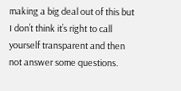making a big deal out of this but I don’t think it’s right to call yourself transparent and then not answer some questions.